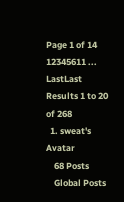Page 1 of 14 12345611 ... LastLast
Results 1 to 20 of 268
  1. sweat's Avatar
    68 Posts
    Global Posts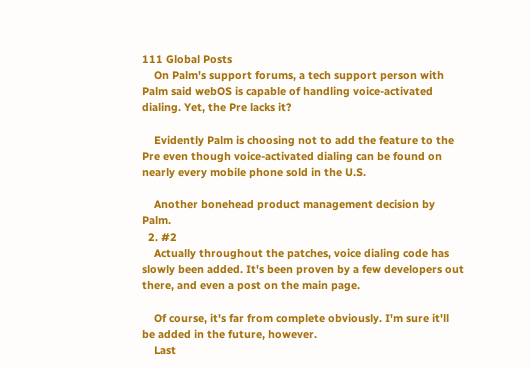111 Global Posts
    On Palm's support forums, a tech support person with Palm said webOS is capable of handling voice-activated dialing. Yet, the Pre lacks it?

    Evidently Palm is choosing not to add the feature to the Pre even though voice-activated dialing can be found on nearly every mobile phone sold in the U.S.

    Another bonehead product management decision by Palm.
  2. #2
    Actually throughout the patches, voice dialing code has slowly been added. It's been proven by a few developers out there, and even a post on the main page.

    Of course, it's far from complete obviously. I'm sure it'll be added in the future, however.
    Last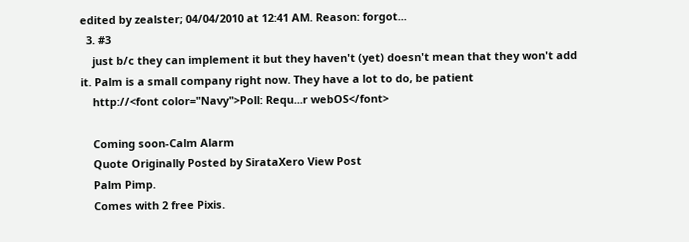edited by zealster; 04/04/2010 at 12:41 AM. Reason: forgot...
  3. #3
    just b/c they can implement it but they haven't (yet) doesn't mean that they won't add it. Palm is a small company right now. They have a lot to do, be patient
    http://<font color="Navy">Poll: Requ...r webOS</font>

    Coming soon-Calm Alarm
    Quote Originally Posted by SirataXero View Post
    Palm Pimp.
    Comes with 2 free Pixis.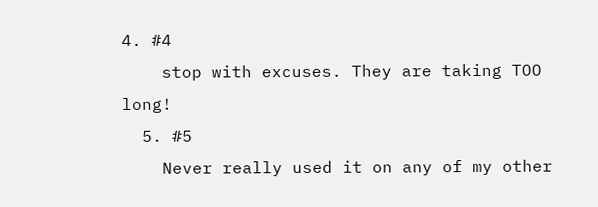4. #4
    stop with excuses. They are taking TOO long!
  5. #5
    Never really used it on any of my other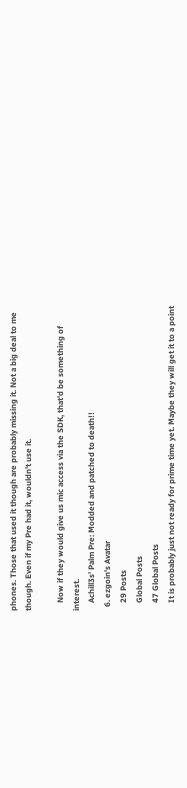phones. Those that used it though are probably missing it. Not a big deal to me though. Even if my Pre had it, wouldn't use it.

    Now if they would give us mic access via the SDK, that'd be something of interest.
    Achill3s' Palm Pre: Modded and patched to death!!
  6. ezgoin's Avatar
    29 Posts
    Global Posts
    47 Global Posts
    It is probably just not ready for prime time yet. Maybe they will get it to a point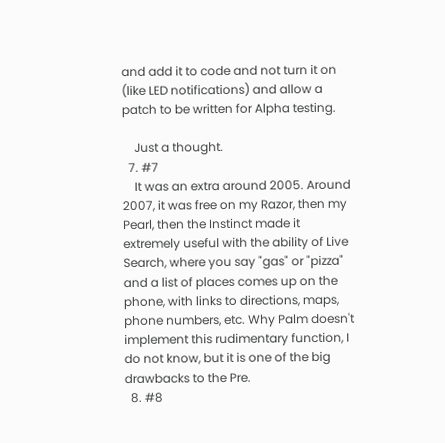and add it to code and not turn it on (like LED notifications) and allow a patch to be written for Alpha testing.

    Just a thought.
  7. #7
    It was an extra around 2005. Around 2007, it was free on my Razor, then my Pearl, then the Instinct made it extremely useful with the ability of Live Search, where you say "gas" or "pizza" and a list of places comes up on the phone, with links to directions, maps, phone numbers, etc. Why Palm doesn't implement this rudimentary function, I do not know, but it is one of the big drawbacks to the Pre.
  8. #8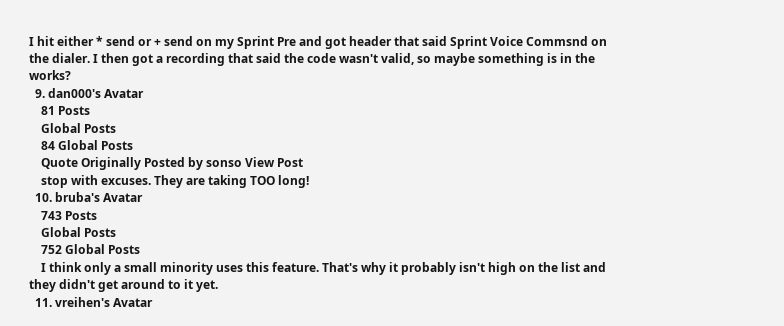I hit either * send or + send on my Sprint Pre and got header that said Sprint Voice Commsnd on the dialer. I then got a recording that said the code wasn't valid, so maybe something is in the works?
  9. dan000's Avatar
    81 Posts
    Global Posts
    84 Global Posts
    Quote Originally Posted by sonso View Post
    stop with excuses. They are taking TOO long!
  10. bruba's Avatar
    743 Posts
    Global Posts
    752 Global Posts
    I think only a small minority uses this feature. That's why it probably isn't high on the list and they didn't get around to it yet.
  11. vreihen's Avatar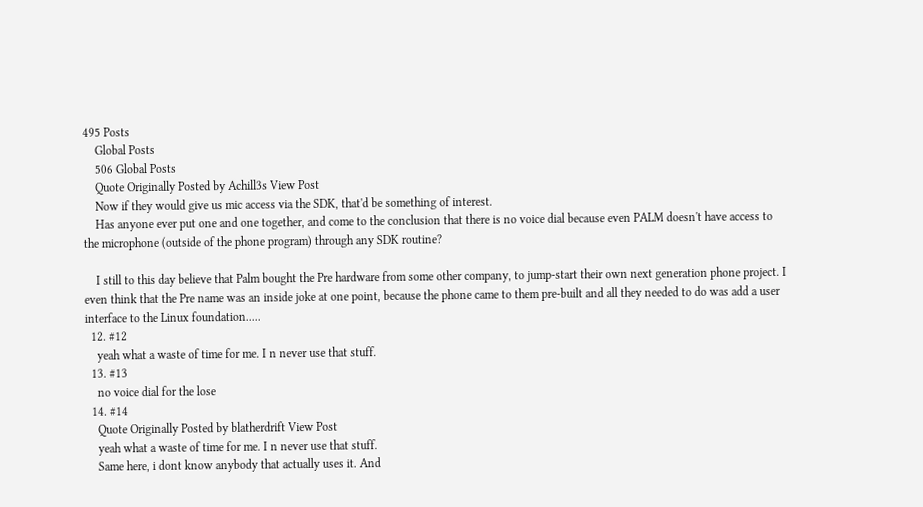495 Posts
    Global Posts
    506 Global Posts
    Quote Originally Posted by Achill3s View Post
    Now if they would give us mic access via the SDK, that'd be something of interest.
    Has anyone ever put one and one together, and come to the conclusion that there is no voice dial because even PALM doesn't have access to the microphone (outside of the phone program) through any SDK routine?

    I still to this day believe that Palm bought the Pre hardware from some other company, to jump-start their own next generation phone project. I even think that the Pre name was an inside joke at one point, because the phone came to them pre-built and all they needed to do was add a user interface to the Linux foundation.....
  12. #12
    yeah what a waste of time for me. I n never use that stuff.
  13. #13
    no voice dial for the lose
  14. #14
    Quote Originally Posted by blatherdrift View Post
    yeah what a waste of time for me. I n never use that stuff.
    Same here, i dont know anybody that actually uses it. And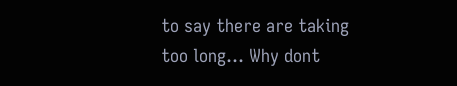to say there are taking too long... Why dont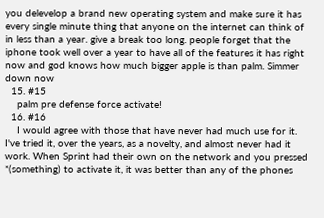you delevelop a brand new operating system and make sure it has every single minute thing that anyone on the internet can think of in less than a year. give a break too long. people forget that the iphone took well over a year to have all of the features it has right now and god knows how much bigger apple is than palm. Simmer down now
  15. #15
    palm pre defense force activate!
  16. #16
    I would agree with those that have never had much use for it. I've tried it, over the years, as a novelty, and almost never had it work. When Sprint had their own on the network and you pressed *(something) to activate it, it was better than any of the phones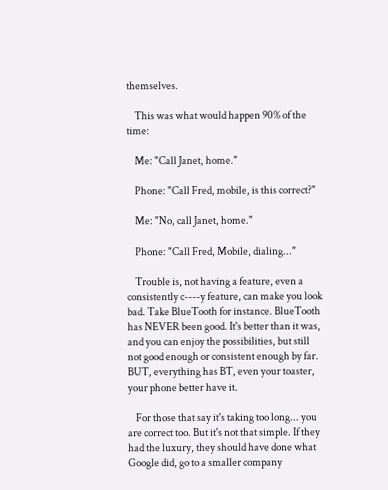themselves.

    This was what would happen 90% of the time:

    Me: "Call Janet, home."

    Phone: "Call Fred, mobile, is this correct?"

    Me: "No, call Janet, home."

    Phone: "Call Fred, Mobile, dialing..."

    Trouble is, not having a feature, even a consistently c----y feature, can make you look bad. Take BlueTooth for instance. BlueTooth has NEVER been good. It's better than it was, and you can enjoy the possibilities, but still not good enough or consistent enough by far. BUT, everything has BT, even your toaster, your phone better have it.

    For those that say it's taking too long... you are correct too. But it's not that simple. If they had the luxury, they should have done what Google did, go to a smaller company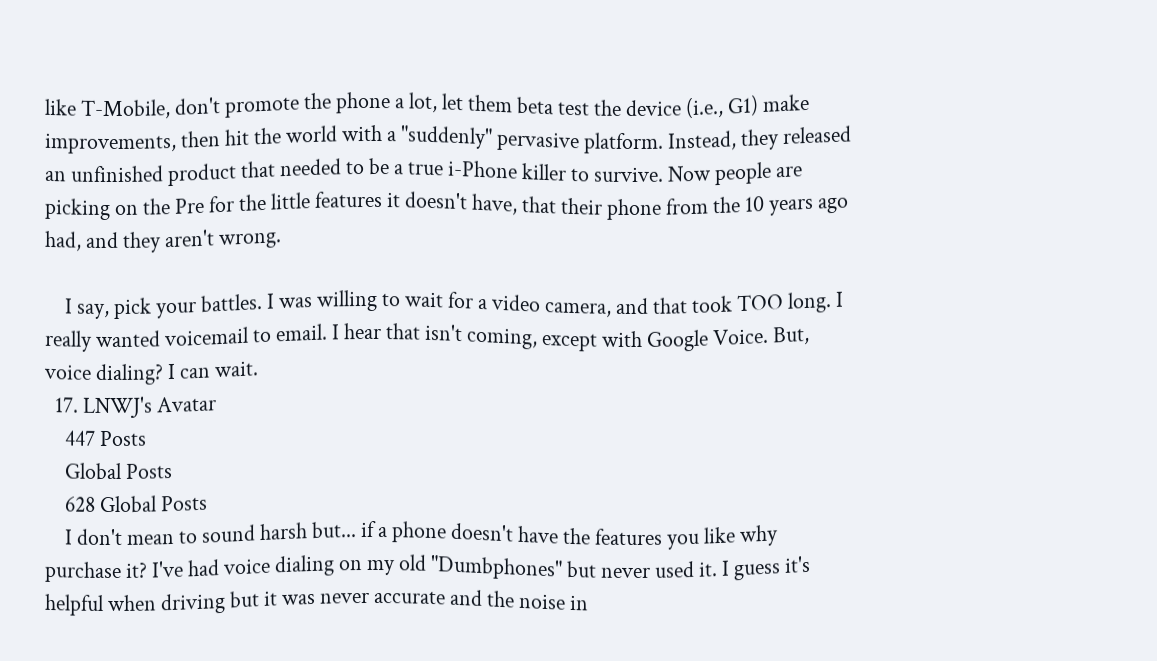like T-Mobile, don't promote the phone a lot, let them beta test the device (i.e., G1) make improvements, then hit the world with a "suddenly" pervasive platform. Instead, they released an unfinished product that needed to be a true i-Phone killer to survive. Now people are picking on the Pre for the little features it doesn't have, that their phone from the 10 years ago had, and they aren't wrong.

    I say, pick your battles. I was willing to wait for a video camera, and that took TOO long. I really wanted voicemail to email. I hear that isn't coming, except with Google Voice. But, voice dialing? I can wait.
  17. LNWJ's Avatar
    447 Posts
    Global Posts
    628 Global Posts
    I don't mean to sound harsh but... if a phone doesn't have the features you like why purchase it? I've had voice dialing on my old "Dumbphones" but never used it. I guess it's helpful when driving but it was never accurate and the noise in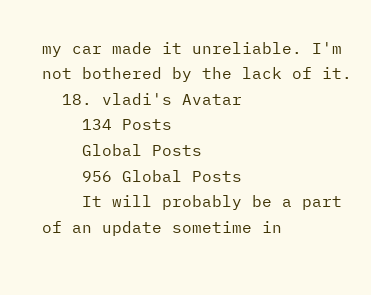my car made it unreliable. I'm not bothered by the lack of it.
  18. vladi's Avatar
    134 Posts
    Global Posts
    956 Global Posts
    It will probably be a part of an update sometime in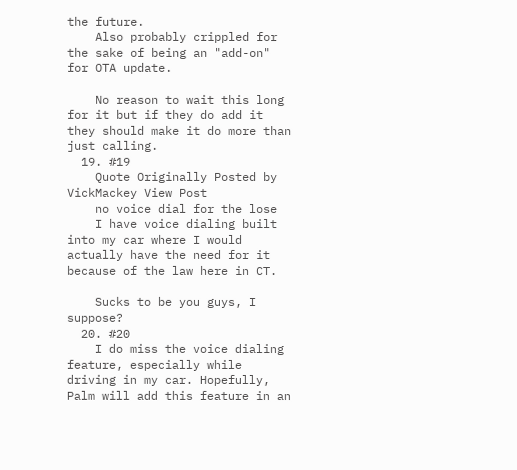the future.
    Also probably crippled for the sake of being an "add-on" for OTA update.

    No reason to wait this long for it but if they do add it they should make it do more than just calling.
  19. #19
    Quote Originally Posted by VickMackey View Post
    no voice dial for the lose
    I have voice dialing built into my car where I would actually have the need for it because of the law here in CT.

    Sucks to be you guys, I suppose?
  20. #20
    I do miss the voice dialing feature, especially while driving in my car. Hopefully, Palm will add this feature in an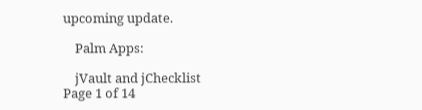upcoming update.

    Palm Apps:

    jVault and jChecklist
Page 1 of 14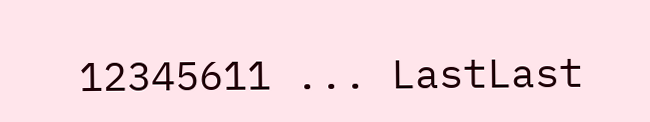12345611 ... LastLast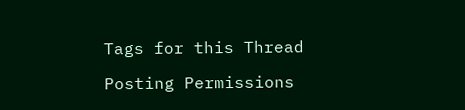Tags for this Thread

Posting Permissions